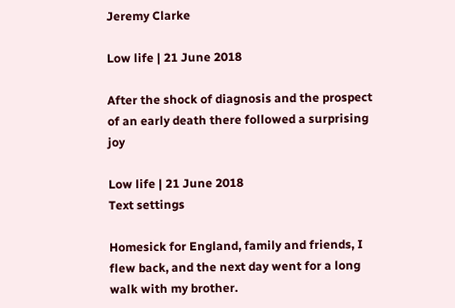Jeremy Clarke

Low life | 21 June 2018

After the shock of diagnosis and the prospect of an early death there followed a surprising joy

Low life | 21 June 2018
Text settings

Homesick for England, family and friends, I flew back, and the next day went for a long walk with my brother.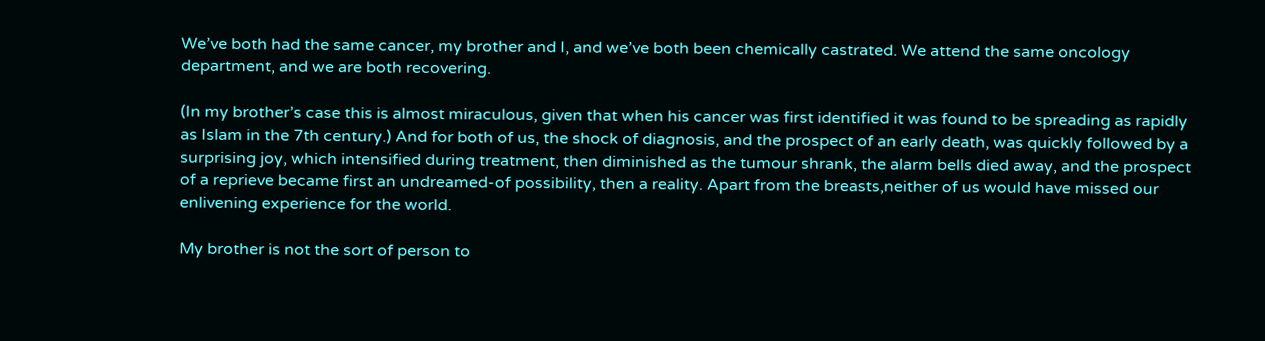We’ve both had the same cancer, my brother and I, and we’ve both been chemically castrated. We attend the same oncology department, and we are both recovering.

(In my brother’s case this is almost miraculous, given that when his cancer was first identified it was found to be spreading as rapidly as Islam in the 7th century.) And for both of us, the shock of diagnosis, and the prospect of an early death, was quickly followed by a surprising joy, which intensified during treatment, then diminished as the tumour shrank, the alarm bells died away, and the prospect of a reprieve became first an undreamed-of possibility, then a reality. Apart from the breasts,neither of us would have missed our enlivening experience for the world.

My brother is not the sort of person to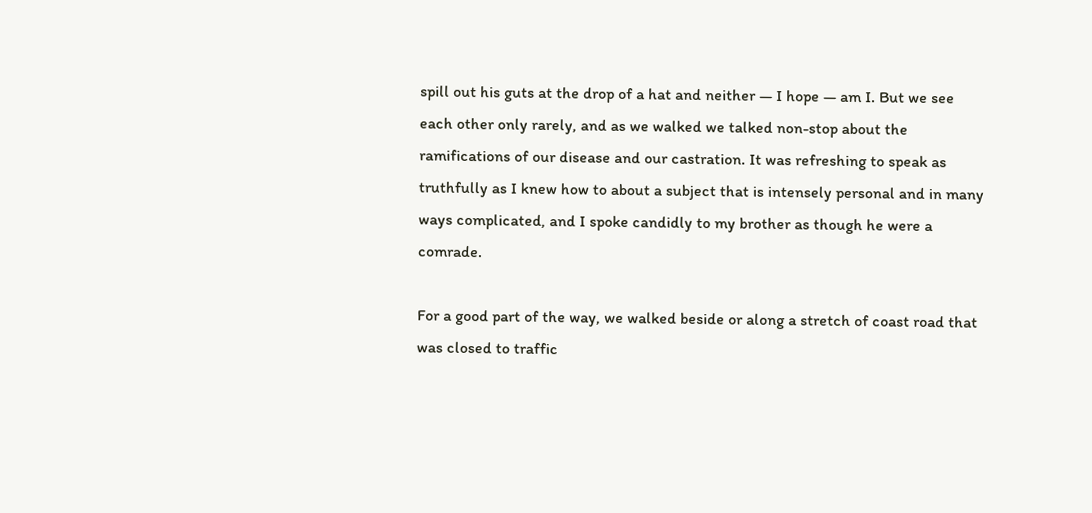spill out his guts at the drop of a hat and neither — I hope — am I. But we see each other only rarely, and as we walked we talked non-stop about the ramifications of our disease and our castration. It was refreshing to speak as truthfully as I knew how to about a subject that is intensely personal and in many ways complicated, and I spoke candidly to my brother as though he were a comrade.

For a good part of the way, we walked beside or along a stretch of coast road that was closed to traffic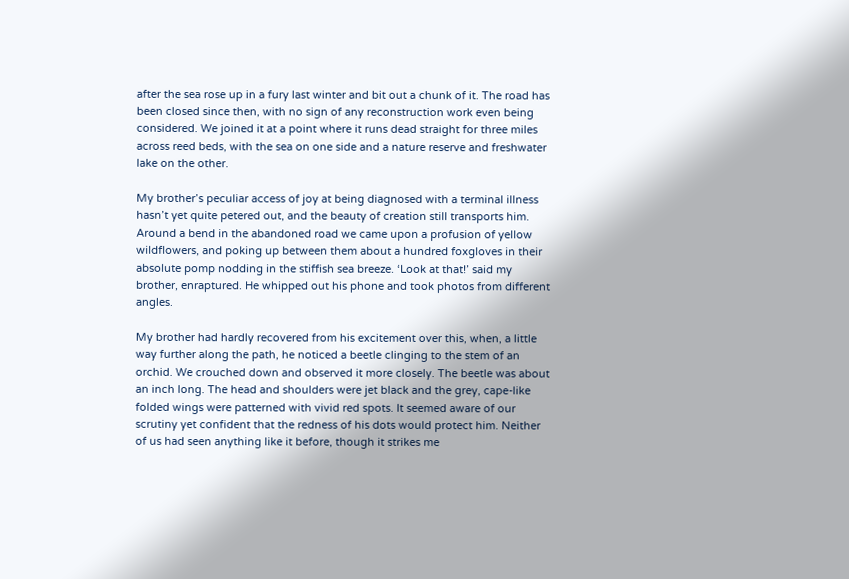after the sea rose up in a fury last winter and bit out a chunk of it. The road has been closed since then, with no sign of any reconstruction work even being considered. We joined it at a point where it runs dead straight for three miles across reed beds, with the sea on one side and a nature reserve and freshwater lake on the other.

My brother’s peculiar access of joy at being diagnosed with a terminal illness hasn’t yet quite petered out, and the beauty of creation still transports him. Around a bend in the abandoned road we came upon a profusion of yellow wildflowers, and poking up between them about a hundred foxgloves in their absolute pomp nodding in the stiffish sea breeze. ‘Look at that!’ said my brother, enraptured. He whipped out his phone and took photos from different angles.

My brother had hardly recovered from his excitement over this, when, a little way further along the path, he noticed a beetle clinging to the stem of an orchid. We crouched down and observed it more closely. The beetle was about an inch long. The head and shoulders were jet black and the grey, cape-like folded wings were patterned with vivid red spots. It seemed aware of our scrutiny yet confident that the redness of his dots would protect him. Neither of us had seen anything like it before, though it strikes me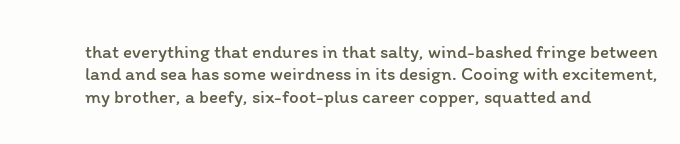that everything that endures in that salty, wind-bashed fringe between land and sea has some weirdness in its design. Cooing with excitement, my brother, a beefy, six-foot-plus career copper, squatted and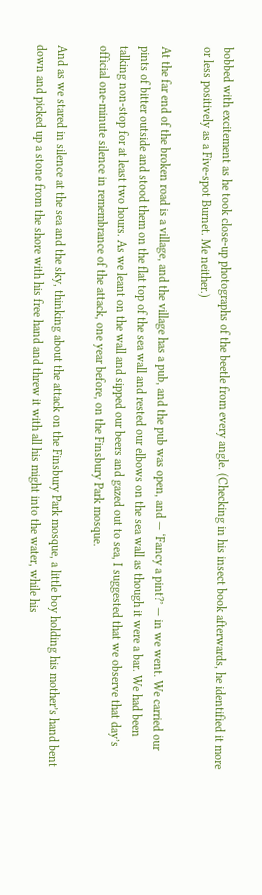bobbed with excitement as he took close-up photographs of the beetle from every angle. (Checking in his insect book afterwards, he identified it more or less positively as a Five-spot Burnet. Me neither.)

At the far end of the broken road is a village, and the village has a pub, and the pub was open, and — ‘Fancy a pint?’ — in we went. We carried our pints of bitter outside and stood them on the flat top of the sea wall and rested our elbows on the sea wall as though it were a bar. We had been talking non-stop for at least two hours. As we leant on the wall and sipped our beers and gazed out to sea, I suggested that we observe that day’s official one-minute silence in remembrance of the attack, one year before, on the Finsbury Park mosque.

And as we stared in silence at the sea and the sky, thinking about the attack on the Finsbury Park mosque, a little boy holding his mother’s hand bent down and picked up a stone from the shore with his free hand and threw it with all his might into the water, while his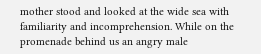mother stood and looked at the wide sea with familiarity and incomprehension. While on the promenade behind us an angry male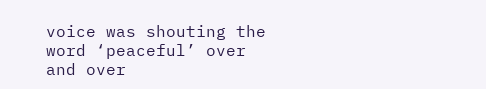voice was shouting the word ‘peaceful’ over and over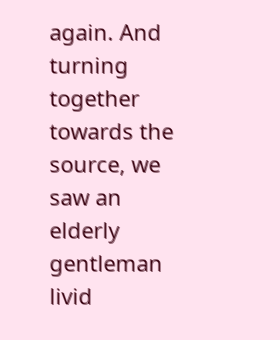again. And turning together towards the source, we saw an elderly gentleman livid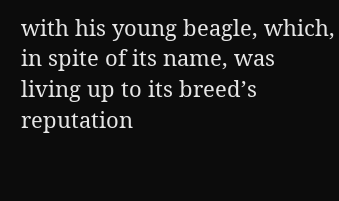with his young beagle, which, in spite of its name, was living up to its breed’s reputation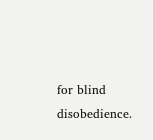for blind disobedience.